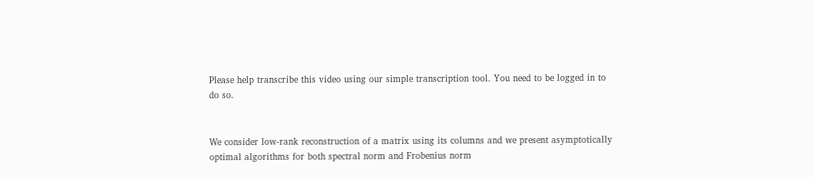Please help transcribe this video using our simple transcription tool. You need to be logged in to do so.


We consider low-rank reconstruction of a matrix using its columns and we present asymptotically optimal algorithms for both spectral norm and Frobenius norm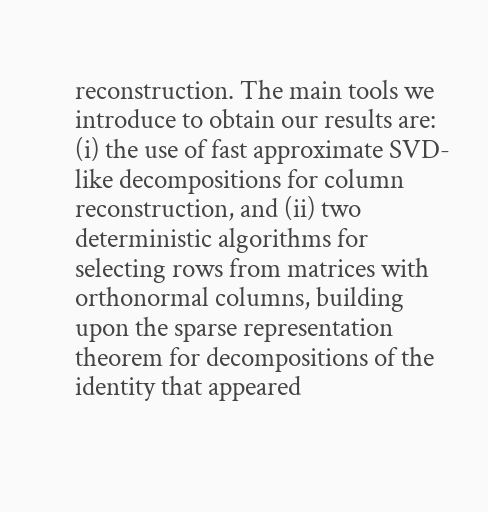reconstruction. The main tools we introduce to obtain our results are: (i) the use of fast approximate SVD-like decompositions for column reconstruction, and (ii) two deterministic algorithms for selecting rows from matrices with orthonormal columns, building upon the sparse representation theorem for decompositions of the identity that appeared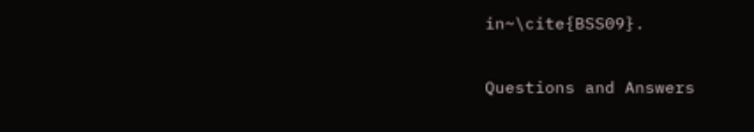in~\cite{BSS09}.

Questions and Answers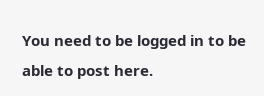You need to be logged in to be able to post here.